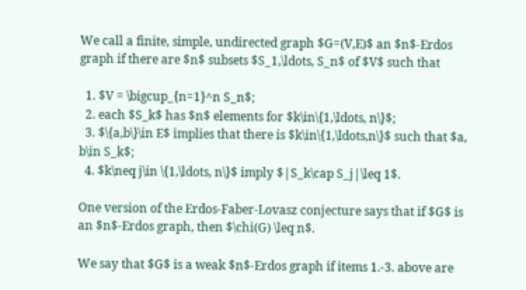We call a finite, simple, undirected graph $G=(V,E)$ an $n$-Erdos graph if there are $n$ subsets $S_1,\ldots, S_n$ of $V$ such that

  1. $V = \bigcup_{n=1}^n S_n$;
  2. each $S_k$ has $n$ elements for $k\in\{1,\ldots, n\}$;
  3. $\{a,b\}\in E$ implies that there is $k\in\{1,\ldots,n\}$ such that $a, b\in S_k$;
  4. $k\neq j\in \{1,\ldots, n\}$ imply $|S_k\cap S_j|\leq 1$.

One version of the Erdos-Faber-Lovasz conjecture says that if $G$ is an $n$-Erdos graph, then $\chi(G) \leq n$.

We say that $G$ is a weak $n$-Erdos graph if items 1.-3. above are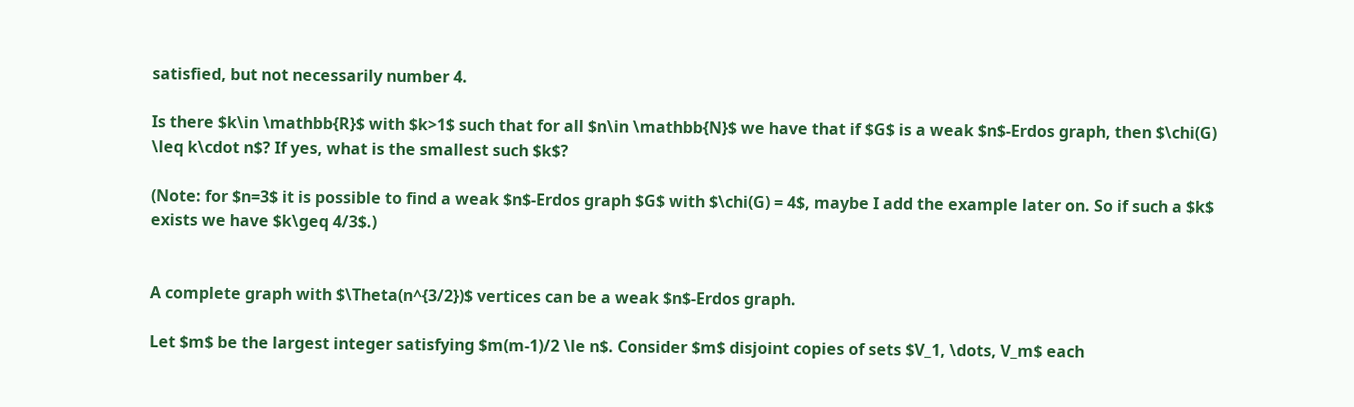satisfied, but not necessarily number 4.

Is there $k\in \mathbb{R}$ with $k>1$ such that for all $n\in \mathbb{N}$ we have that if $G$ is a weak $n$-Erdos graph, then $\chi(G) \leq k\cdot n$? If yes, what is the smallest such $k$?

(Note: for $n=3$ it is possible to find a weak $n$-Erdos graph $G$ with $\chi(G) = 4$, maybe I add the example later on. So if such a $k$ exists we have $k\geq 4/3$.)


A complete graph with $\Theta(n^{3/2})$ vertices can be a weak $n$-Erdos graph.

Let $m$ be the largest integer satisfying $m(m-1)/2 \le n$. Consider $m$ disjoint copies of sets $V_1, \dots, V_m$ each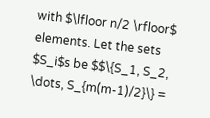with $\lfloor n/2 \rfloor$ elements. Let the sets $S_i$s be $$\{S_1, S_2, \dots, S_{m(m-1)/2}\} =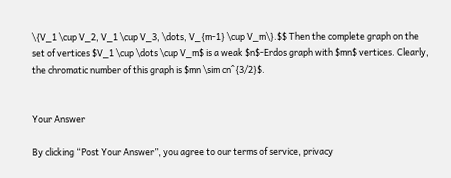\{V_1 \cup V_2, V_1 \cup V_3, \dots, V_{m-1} \cup V_m\}.$$ Then the complete graph on the set of vertices $V_1 \cup \dots \cup V_m$ is a weak $n$-Erdos graph with $mn$ vertices. Clearly, the chromatic number of this graph is $mn \sim cn^{3/2}$.


Your Answer

By clicking “Post Your Answer”, you agree to our terms of service, privacy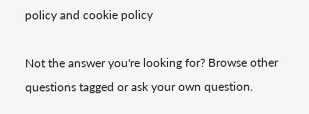policy and cookie policy

Not the answer you're looking for? Browse other questions tagged or ask your own question.